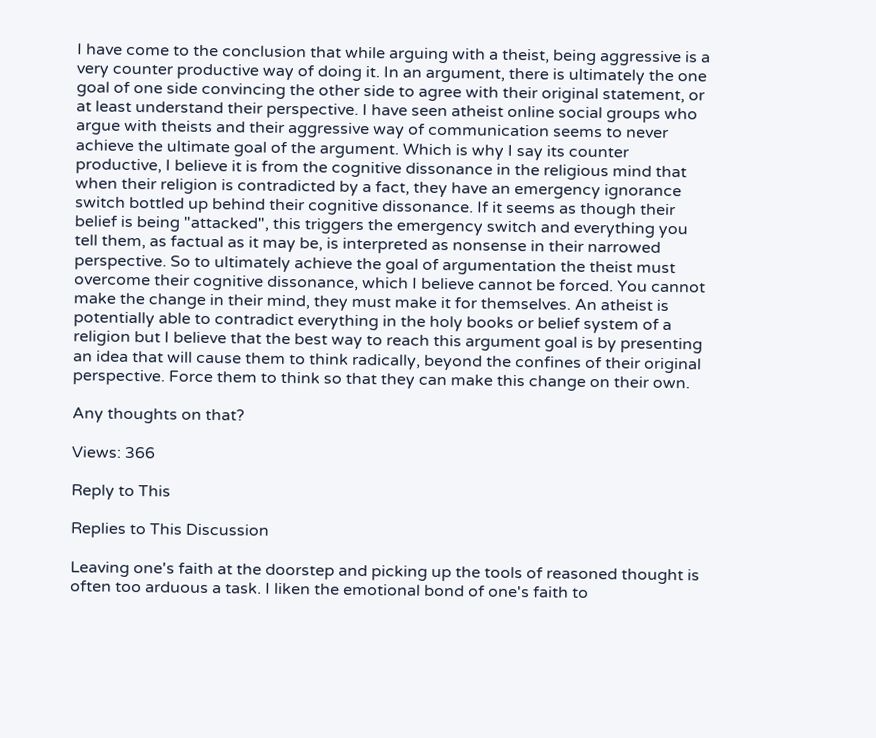I have come to the conclusion that while arguing with a theist, being aggressive is a very counter productive way of doing it. In an argument, there is ultimately the one goal of one side convincing the other side to agree with their original statement, or at least understand their perspective. I have seen atheist online social groups who argue with theists and their aggressive way of communication seems to never achieve the ultimate goal of the argument. Which is why I say its counter productive, I believe it is from the cognitive dissonance in the religious mind that when their religion is contradicted by a fact, they have an emergency ignorance switch bottled up behind their cognitive dissonance. If it seems as though their belief is being "attacked", this triggers the emergency switch and everything you tell them, as factual as it may be, is interpreted as nonsense in their narrowed perspective. So to ultimately achieve the goal of argumentation the theist must overcome their cognitive dissonance, which I believe cannot be forced. You cannot make the change in their mind, they must make it for themselves. An atheist is potentially able to contradict everything in the holy books or belief system of a religion but I believe that the best way to reach this argument goal is by presenting an idea that will cause them to think radically, beyond the confines of their original perspective. Force them to think so that they can make this change on their own.

Any thoughts on that?

Views: 366

Reply to This

Replies to This Discussion

Leaving one's faith at the doorstep and picking up the tools of reasoned thought is often too arduous a task. I liken the emotional bond of one's faith to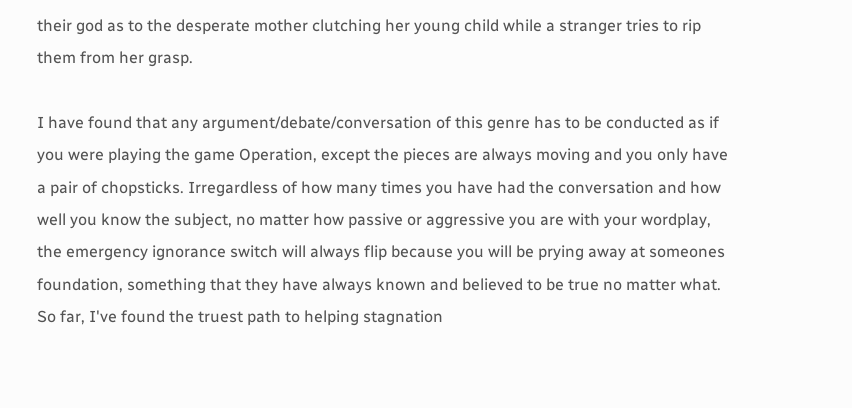their god as to the desperate mother clutching her young child while a stranger tries to rip them from her grasp.

I have found that any argument/debate/conversation of this genre has to be conducted as if you were playing the game Operation, except the pieces are always moving and you only have a pair of chopsticks. Irregardless of how many times you have had the conversation and how well you know the subject, no matter how passive or aggressive you are with your wordplay, the emergency ignorance switch will always flip because you will be prying away at someones foundation, something that they have always known and believed to be true no matter what. So far, I've found the truest path to helping stagnation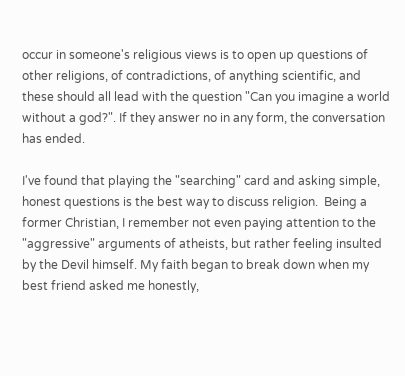occur in someone's religious views is to open up questions of other religions, of contradictions, of anything scientific, and these should all lead with the question "Can you imagine a world without a god?". If they answer no in any form, the conversation has ended.

I've found that playing the "searching" card and asking simple, honest questions is the best way to discuss religion.  Being a former Christian, I remember not even paying attention to the "aggressive" arguments of atheists, but rather feeling insulted by the Devil himself. My faith began to break down when my best friend asked me honestly,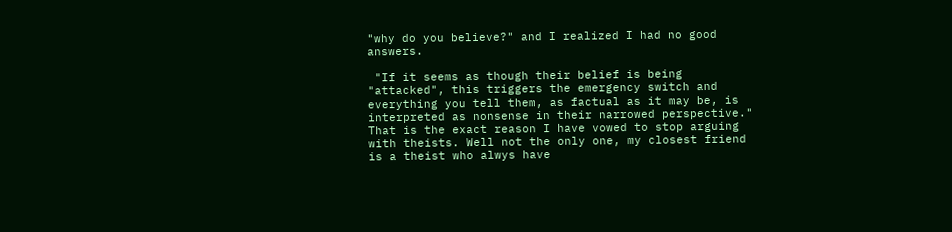"why do you believe?" and I realized I had no good answers.

 "If it seems as though their belief is being "attacked", this triggers the emergency switch and everything you tell them, as factual as it may be, is interpreted as nonsense in their narrowed perspective." That is the exact reason I have vowed to stop arguing with theists. Well not the only one, my closest friend is a theist who alwys have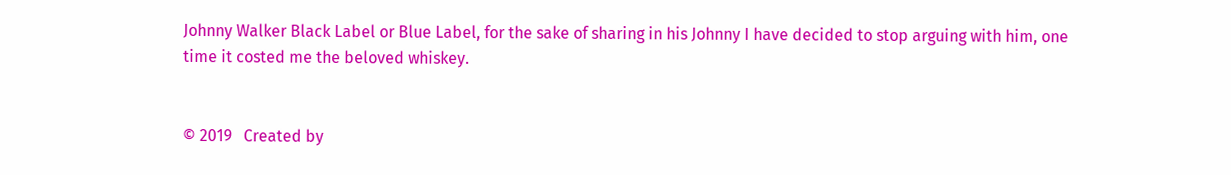Johnny Walker Black Label or Blue Label, for the sake of sharing in his Johnny I have decided to stop arguing with him, one time it costed me the beloved whiskey.


© 2019   Created by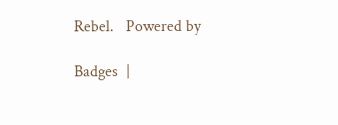Rebel.   Powered by

Badges  |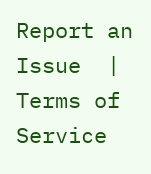Report an Issue  |  Terms of Service